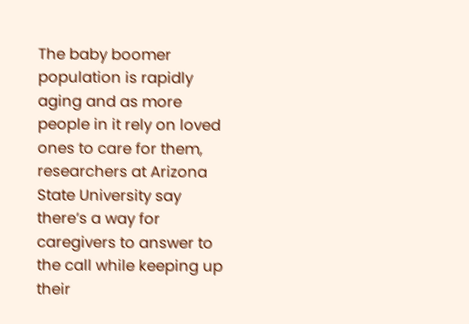The baby boomer population is rapidly aging and as more people in it rely on loved ones to care for them, researchers at Arizona State University say there’s a way for caregivers to answer to the call while keeping up their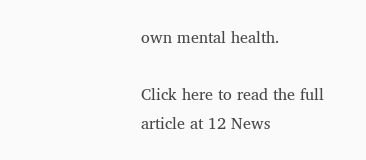own mental health.

Click here to read the full article at 12 News